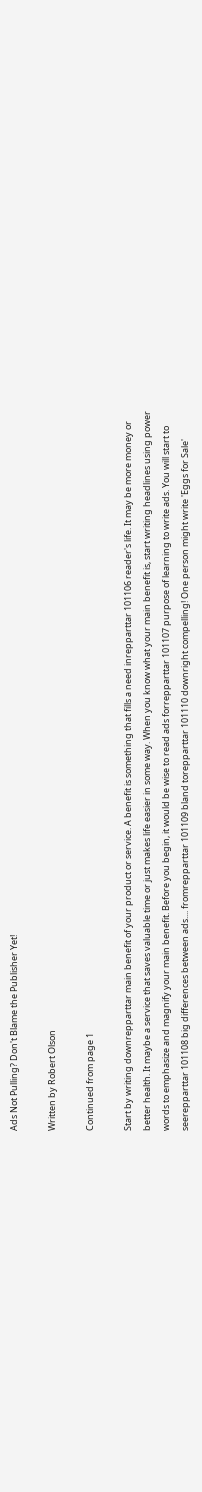Ads Not Pulling? Don't Blame the Publisher Yet!

Written by Robert Olson

Continued from page 1

Start by writing downrepparttar main benefit of your product or service. A benefit is something that fills a need inrepparttar 101106 reader's life. It may be more money or better health. It maybe a service that saves valuable time or just makes life easier in some way. When you know what your main benefit is, start writing headlines using power words to emphasize and magnify your main benefit. Before you begin, it would be wise to read ads forrepparttar 101107 purpose of learning to write ads. You will start to seerepparttar 101108 big differences between ads.... fromrepparttar 101109 bland torepparttar 101110 downright compelling! One person might write 'Eggs for Sale'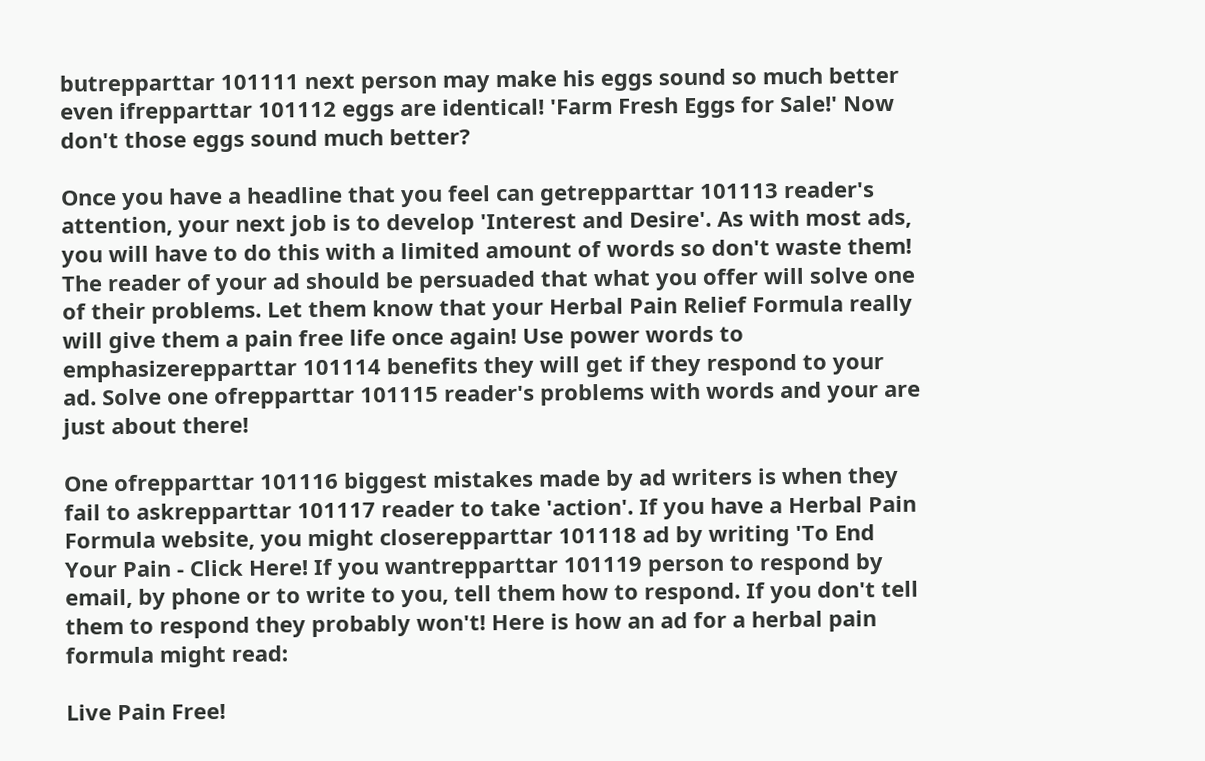butrepparttar 101111 next person may make his eggs sound so much better even ifrepparttar 101112 eggs are identical! 'Farm Fresh Eggs for Sale!' Now don't those eggs sound much better?

Once you have a headline that you feel can getrepparttar 101113 reader's attention, your next job is to develop 'Interest and Desire'. As with most ads, you will have to do this with a limited amount of words so don't waste them! The reader of your ad should be persuaded that what you offer will solve one of their problems. Let them know that your Herbal Pain Relief Formula really will give them a pain free life once again! Use power words to emphasizerepparttar 101114 benefits they will get if they respond to your ad. Solve one ofrepparttar 101115 reader's problems with words and your are just about there!

One ofrepparttar 101116 biggest mistakes made by ad writers is when they fail to askrepparttar 101117 reader to take 'action'. If you have a Herbal Pain Formula website, you might closerepparttar 101118 ad by writing 'To End Your Pain - Click Here! If you wantrepparttar 101119 person to respond by email, by phone or to write to you, tell them how to respond. If you don't tell them to respond they probably won't! Here is how an ad for a herbal pain formula might read:

Live Pain Free!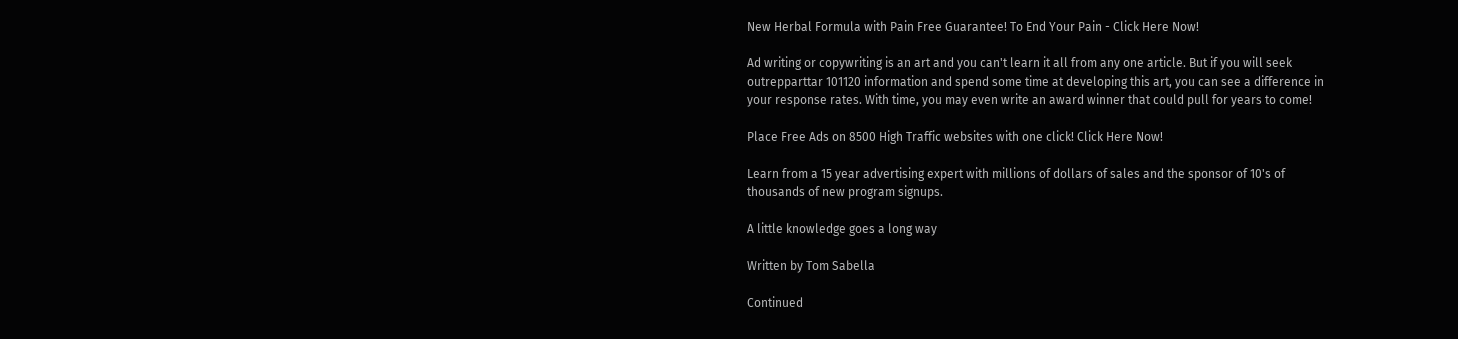New Herbal Formula with Pain Free Guarantee! To End Your Pain - Click Here Now!

Ad writing or copywriting is an art and you can't learn it all from any one article. But if you will seek outrepparttar 101120 information and spend some time at developing this art, you can see a difference in your response rates. With time, you may even write an award winner that could pull for years to come!

Place Free Ads on 8500 High Traffic websites with one click! Click Here Now!

Learn from a 15 year advertising expert with millions of dollars of sales and the sponsor of 10's of thousands of new program signups.

A little knowledge goes a long way

Written by Tom Sabella

Continued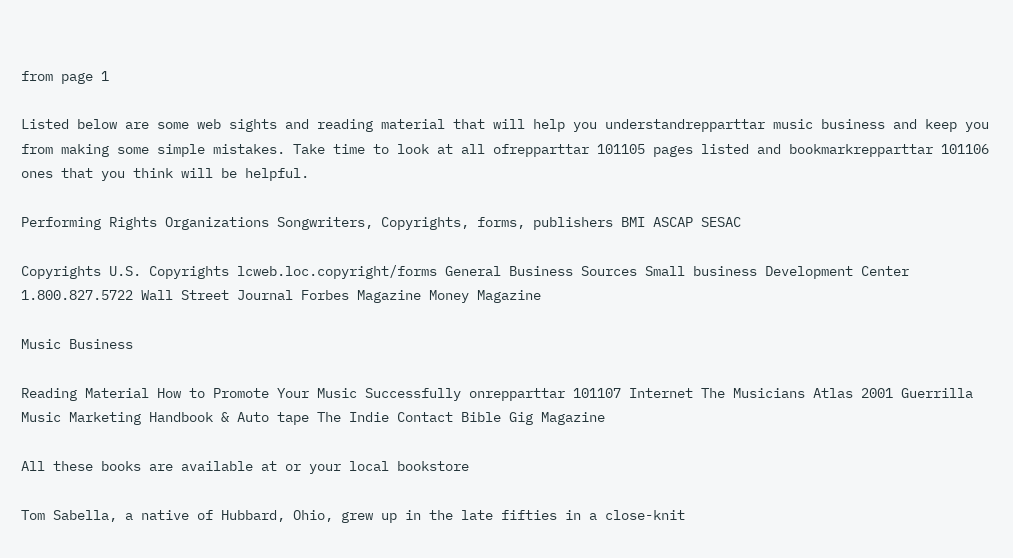from page 1

Listed below are some web sights and reading material that will help you understandrepparttar music business and keep you from making some simple mistakes. Take time to look at all ofrepparttar 101105 pages listed and bookmarkrepparttar 101106 ones that you think will be helpful.

Performing Rights Organizations Songwriters, Copyrights, forms, publishers BMI ASCAP SESAC

Copyrights U.S. Copyrights lcweb.loc.copyright/forms General Business Sources Small business Development Center 1.800.827.5722 Wall Street Journal Forbes Magazine Money Magazine

Music Business

Reading Material How to Promote Your Music Successfully onrepparttar 101107 Internet The Musicians Atlas 2001 Guerrilla Music Marketing Handbook & Auto tape The Indie Contact Bible Gig Magazine

All these books are available at or your local bookstore

Tom Sabella, a native of Hubbard, Ohio, grew up in the late fifties in a close-knit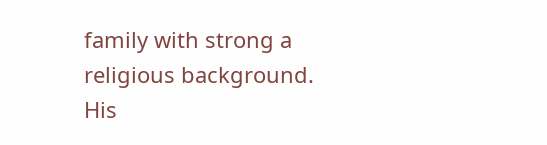family with strong a religious background. His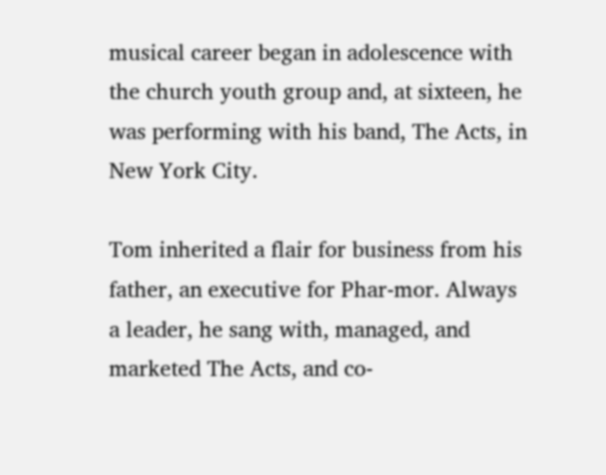musical career began in adolescence with the church youth group and, at sixteen, he was performing with his band, The Acts, in New York City.

Tom inherited a flair for business from his father, an executive for Phar-mor. Always a leader, he sang with, managed, and marketed The Acts, and co-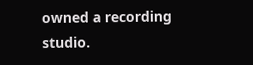owned a recording studio.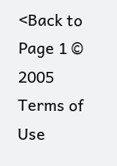<Back to Page 1 © 2005
Terms of Use